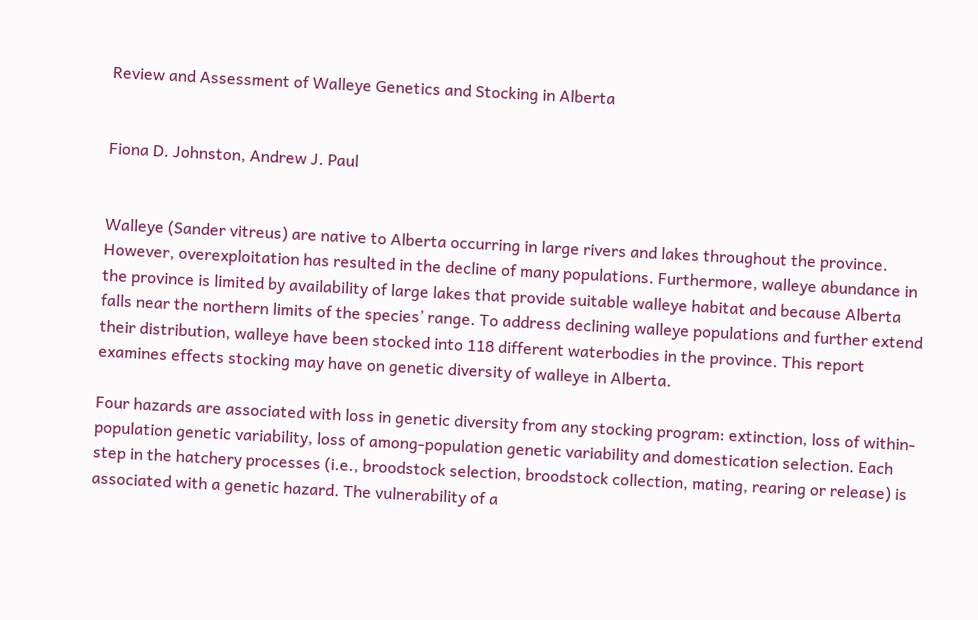Review and Assessment of Walleye Genetics and Stocking in Alberta


Fiona D. Johnston, Andrew J. Paul


Walleye (Sander vitreus) are native to Alberta occurring in large rivers and lakes throughout the province. However, overexploitation has resulted in the decline of many populations. Furthermore, walleye abundance in the province is limited by availability of large lakes that provide suitable walleye habitat and because Alberta falls near the northern limits of the species’ range. To address declining walleye populations and further extend their distribution, walleye have been stocked into 118 different waterbodies in the province. This report examines effects stocking may have on genetic diversity of walleye in Alberta.

Four hazards are associated with loss in genetic diversity from any stocking program: extinction, loss of within-population genetic variability, loss of among-population genetic variability and domestication selection. Each step in the hatchery processes (i.e., broodstock selection, broodstock collection, mating, rearing or release) is associated with a genetic hazard. The vulnerability of a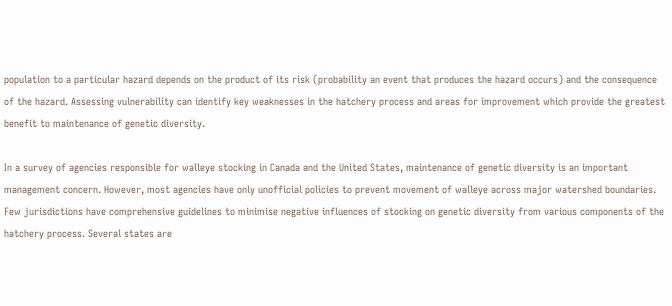population to a particular hazard depends on the product of its risk (probability an event that produces the hazard occurs) and the consequence of the hazard. Assessing vulnerability can identify key weaknesses in the hatchery process and areas for improvement which provide the greatest benefit to maintenance of genetic diversity.

In a survey of agencies responsible for walleye stocking in Canada and the United States, maintenance of genetic diversity is an important management concern. However, most agencies have only unofficial policies to prevent movement of walleye across major watershed boundaries. Few jurisdictions have comprehensive guidelines to minimise negative influences of stocking on genetic diversity from various components of the hatchery process. Several states are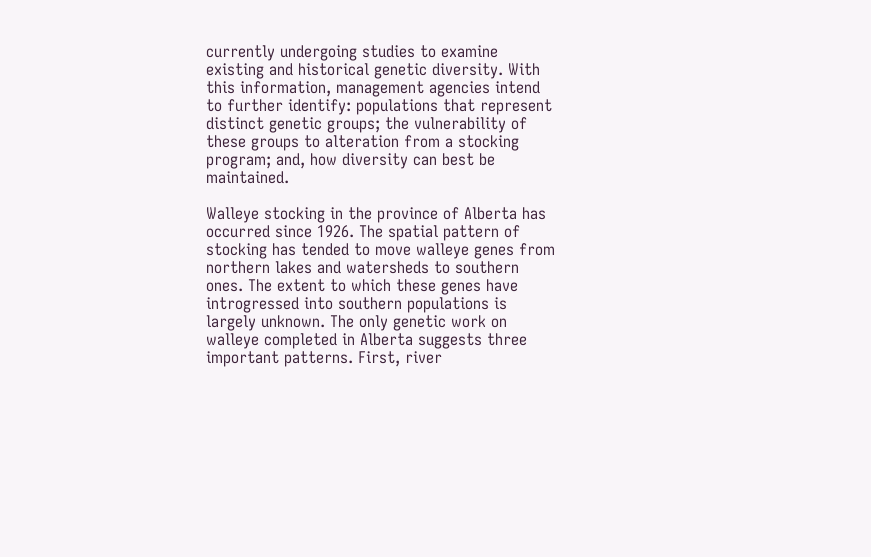currently undergoing studies to examine existing and historical genetic diversity. With this information, management agencies intend to further identify: populations that represent distinct genetic groups; the vulnerability of these groups to alteration from a stocking program; and, how diversity can best be maintained.

Walleye stocking in the province of Alberta has occurred since 1926. The spatial pattern of stocking has tended to move walleye genes from northern lakes and watersheds to southern ones. The extent to which these genes have introgressed into southern populations is largely unknown. The only genetic work on walleye completed in Alberta suggests three important patterns. First, river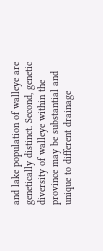and lake population of walleye are genetically distinct. Second, genetic diversity of walleye within the province may be substantial and unique to different drainage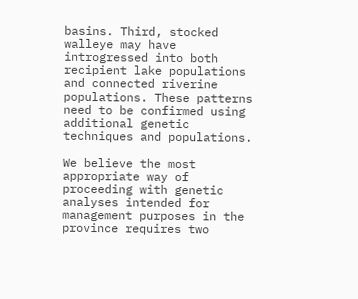basins. Third, stocked walleye may have introgressed into both recipient lake populations and connected riverine populations. These patterns need to be confirmed using additional genetic techniques and populations.

We believe the most appropriate way of proceeding with genetic analyses intended for management purposes in the province requires two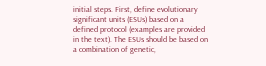initial steps. First, define evolutionary significant units (ESUs) based on a defined protocol (examples are provided in the text). The ESUs should be based on a combination of genetic,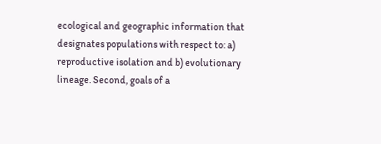ecological and geographic information that designates populations with respect to: a) reproductive isolation and b) evolutionary lineage. Second, goals of a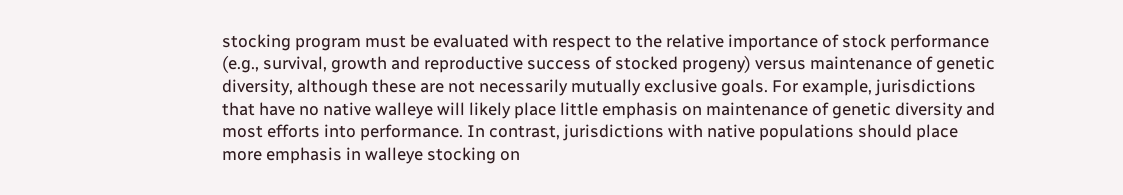stocking program must be evaluated with respect to the relative importance of stock performance (e.g., survival, growth and reproductive success of stocked progeny) versus maintenance of genetic diversity, although these are not necessarily mutually exclusive goals. For example, jurisdictions that have no native walleye will likely place little emphasis on maintenance of genetic diversity and most efforts into performance. In contrast, jurisdictions with native populations should place more emphasis in walleye stocking on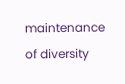maintenance of diversity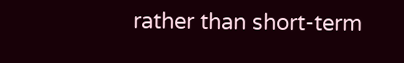rather than short-term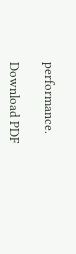performance.

Download PDF